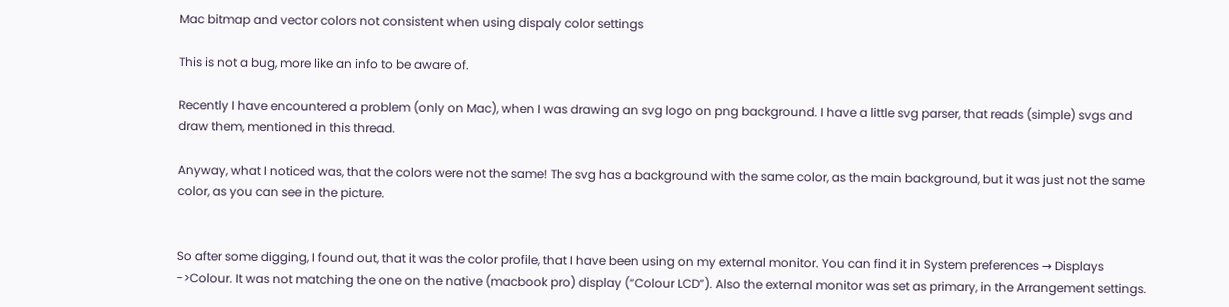Mac bitmap and vector colors not consistent when using dispaly color settings

This is not a bug, more like an info to be aware of.

Recently I have encountered a problem (only on Mac), when I was drawing an svg logo on png background. I have a little svg parser, that reads (simple) svgs and draw them, mentioned in this thread.

Anyway, what I noticed was, that the colors were not the same! The svg has a background with the same color, as the main background, but it was just not the same color, as you can see in the picture.


So after some digging, I found out, that it was the color profile, that I have been using on my external monitor. You can find it in System preferences → Displays ->Colour. It was not matching the one on the native (macbook pro) display (“Colour LCD”). Also the external monitor was set as primary, in the Arrangement settings.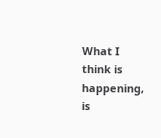What I think is happening, is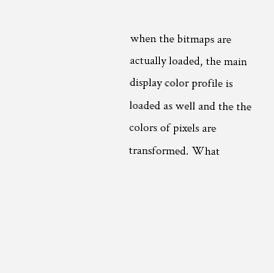when the bitmaps are actually loaded, the main display color profile is loaded as well and the the colors of pixels are transformed. What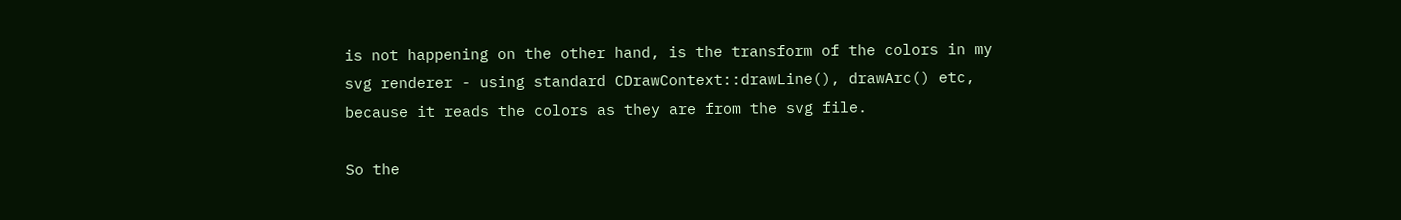is not happening on the other hand, is the transform of the colors in my svg renderer - using standard CDrawContext::drawLine(), drawArc() etc, because it reads the colors as they are from the svg file.

So the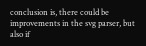conclusion is, there could be improvements in the svg parser, but also if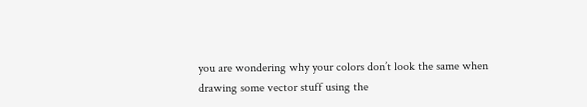you are wondering why your colors don’t look the same when drawing some vector stuff using the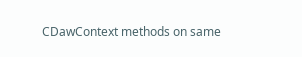CDawContext methods on same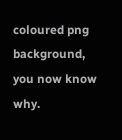coloured png background, you now know why.